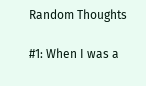Random Thoughts

#1: When I was a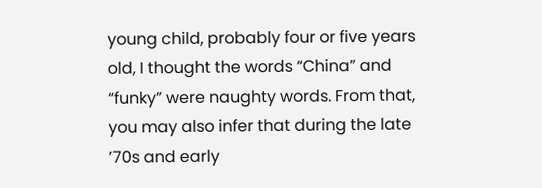young child, probably four or five years old, I thought the words “China” and “funky” were naughty words. From that, you may also infer that during the late ’70s and early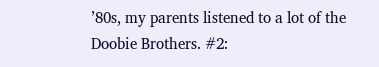’80s, my parents listened to a lot of the Doobie Brothers. #2: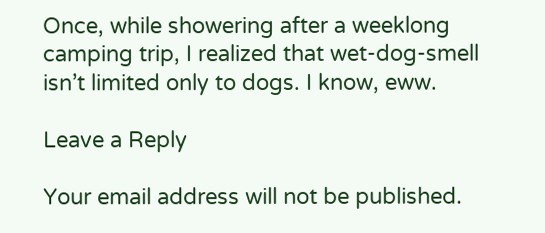Once, while showering after a weeklong camping trip, I realized that wet-dog-smell isn’t limited only to dogs. I know, eww.

Leave a Reply

Your email address will not be published.